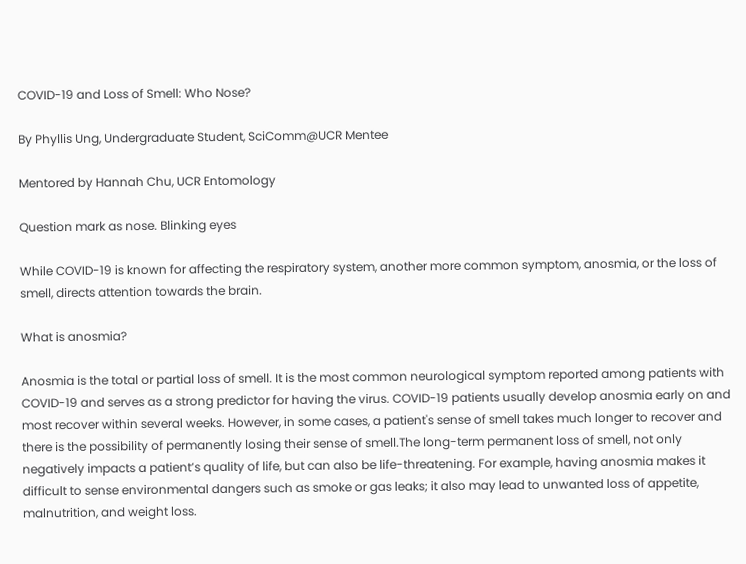COVID-19 and Loss of Smell: Who Nose?

By Phyllis Ung, Undergraduate Student, SciComm@UCR Mentee

Mentored by Hannah Chu, UCR Entomology

Question mark as nose. Blinking eyes

While COVID-19 is known for affecting the respiratory system, another more common symptom, anosmia, or the loss of smell, directs attention towards the brain.

What is anosmia?

Anosmia is the total or partial loss of smell. It is the most common neurological symptom reported among patients with COVID-19 and serves as a strong predictor for having the virus. COVID-19 patients usually develop anosmia early on and most recover within several weeks. However, in some cases, a patient's sense of smell takes much longer to recover and there is the possibility of permanently losing their sense of smell.The long-term permanent loss of smell, not only negatively impacts a patient’s quality of life, but can also be life-threatening. For example, having anosmia makes it difficult to sense environmental dangers such as smoke or gas leaks; it also may lead to unwanted loss of appetite, malnutrition, and weight loss.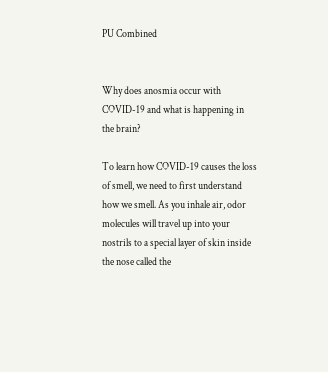PU Combined


Why does anosmia occur with COVID-19 and what is happening in the brain?

To learn how COVID-19 causes the loss of smell, we need to first understand how we smell. As you inhale air, odor molecules will travel up into your nostrils to a special layer of skin inside the nose called the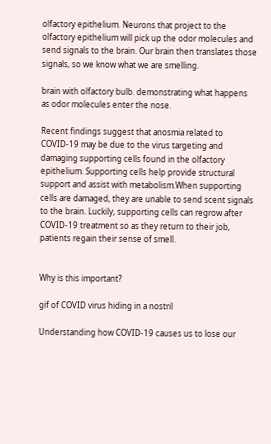olfactory epithelium. Neurons that project to the olfactory epithelium will pick up the odor molecules and send signals to the brain. Our brain then translates those signals, so we know what we are smelling.

brain with olfactory bulb. demonstrating what happens as odor molecules enter the nose.

Recent findings suggest that anosmia related to COVID-19 may be due to the virus targeting and damaging supporting cells found in the olfactory epithelium. Supporting cells help provide structural support and assist with metabolism.When supporting cells are damaged, they are unable to send scent signals to the brain. Luckily, supporting cells can regrow after COVID-19 treatment so as they return to their job, patients regain their sense of smell.


Why is this important?

gif of COVID virus hiding in a nostril

Understanding how COVID-19 causes us to lose our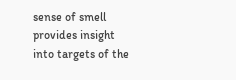sense of smell provides insight into targets of the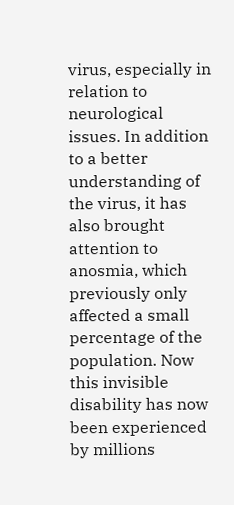virus, especially in relation to neurological issues. In addition to a better understanding of the virus, it has also brought attention to anosmia, which previously only affected a small percentage of the population. Now this invisible disability has now been experienced by millions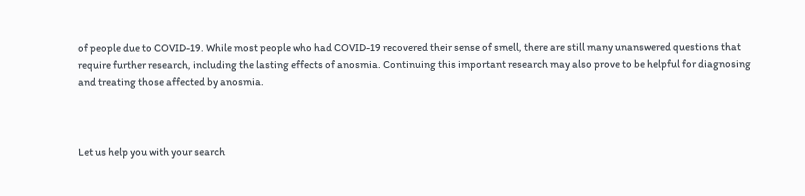of people due to COVID-19. While most people who had COVID-19 recovered their sense of smell, there are still many unanswered questions that require further research, including the lasting effects of anosmia. Continuing this important research may also prove to be helpful for diagnosing and treating those affected by anosmia.



Let us help you with your search